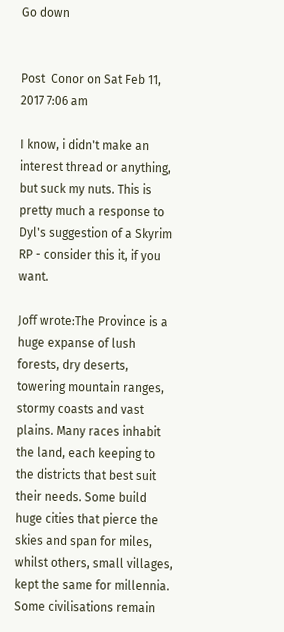Go down


Post  Conor on Sat Feb 11, 2017 7:06 am

I know, i didn't make an interest thread or anything, but suck my nuts. This is pretty much a response to Dyl's suggestion of a Skyrim RP - consider this it, if you want.

Joff wrote:The Province is a huge expanse of lush forests, dry deserts, towering mountain ranges, stormy coasts and vast plains. Many races inhabit the land, each keeping to the districts that best suit their needs. Some build huge cities that pierce the skies and span for miles, whilst others, small villages, kept the same for millennia. Some civilisations remain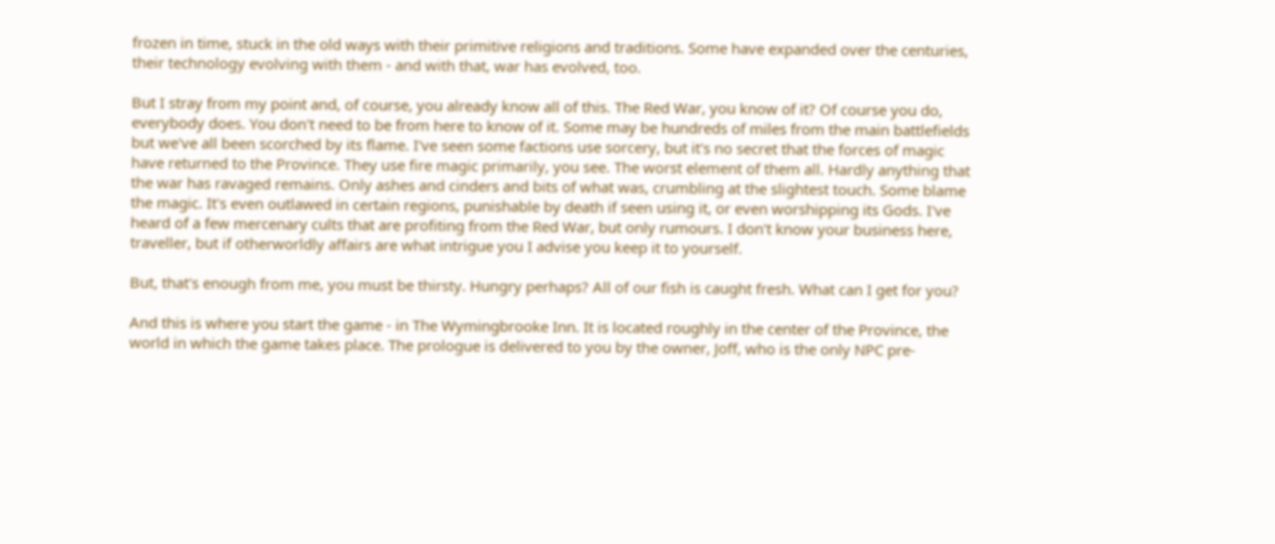frozen in time, stuck in the old ways with their primitive religions and traditions. Some have expanded over the centuries, their technology evolving with them - and with that, war has evolved, too.

But I stray from my point and, of course, you already know all of this. The Red War, you know of it? Of course you do, everybody does. You don't need to be from here to know of it. Some may be hundreds of miles from the main battlefields but we've all been scorched by its flame. I've seen some factions use sorcery, but it's no secret that the forces of magic have returned to the Province. They use fire magic primarily, you see. The worst element of them all. Hardly anything that the war has ravaged remains. Only ashes and cinders and bits of what was, crumbling at the slightest touch. Some blame the magic. It's even outlawed in certain regions, punishable by death if seen using it, or even worshipping its Gods. I've heard of a few mercenary cults that are profiting from the Red War, but only rumours. I don't know your business here, traveller, but if otherworldly affairs are what intrigue you I advise you keep it to yourself.

But, that's enough from me, you must be thirsty. Hungry perhaps? All of our fish is caught fresh. What can I get for you?

And this is where you start the game - in The Wymingbrooke Inn. It is located roughly in the center of the Province, the world in which the game takes place. The prologue is delivered to you by the owner, Joff, who is the only NPC pre-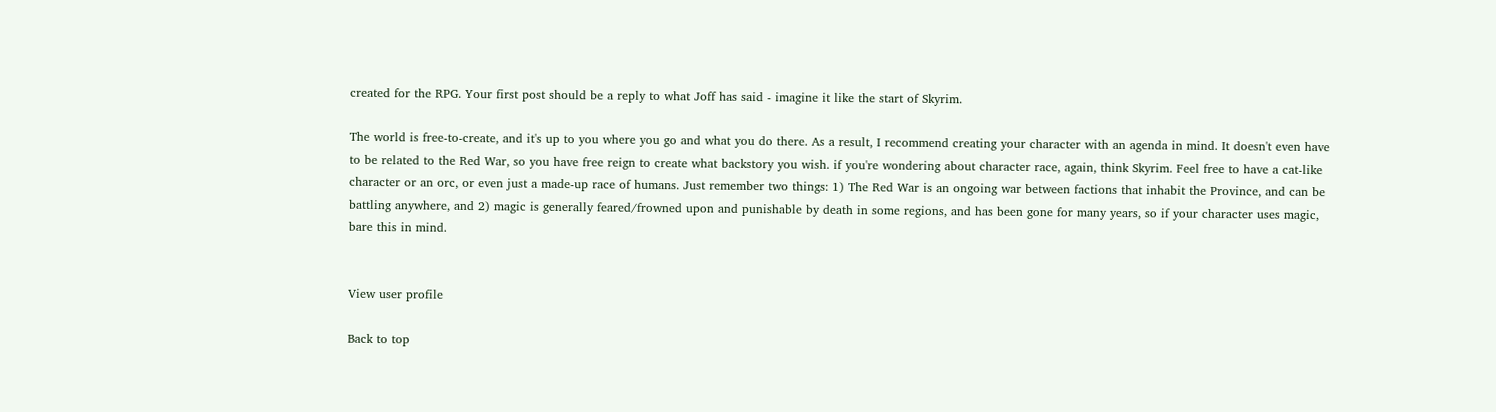created for the RPG. Your first post should be a reply to what Joff has said - imagine it like the start of Skyrim.

The world is free-to-create, and it's up to you where you go and what you do there. As a result, I recommend creating your character with an agenda in mind. It doesn't even have to be related to the Red War, so you have free reign to create what backstory you wish. if you're wondering about character race, again, think Skyrim. Feel free to have a cat-like character or an orc, or even just a made-up race of humans. Just remember two things: 1) The Red War is an ongoing war between factions that inhabit the Province, and can be battling anywhere, and 2) magic is generally feared/frowned upon and punishable by death in some regions, and has been gone for many years, so if your character uses magic, bare this in mind.


View user profile

Back to top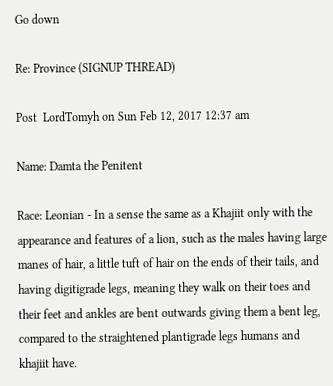Go down

Re: Province (SIGNUP THREAD)

Post  LordTomyh on Sun Feb 12, 2017 12:37 am

Name: Damta the Penitent

Race: Leonian - In a sense the same as a Khajiit only with the appearance and features of a lion, such as the males having large manes of hair, a little tuft of hair on the ends of their tails, and having digitigrade legs, meaning they walk on their toes and their feet and ankles are bent outwards giving them a bent leg, compared to the straightened plantigrade legs humans and khajiit have.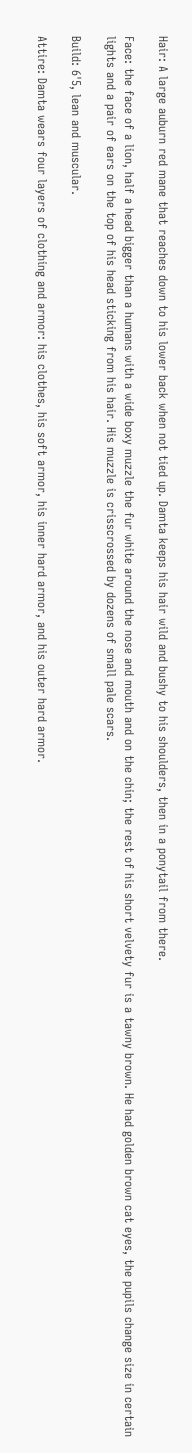Hair: A large auburn red mane that reaches down to his lower back when not tied up. Damta keeps his hair wild and bushy to his shoulders, then in a ponytail from there.

Face: the face of a lion, half a head bigger than a humans with a wide boxy muzzle the fur white around the nose and mouth and on the chin; the rest of his short velvety fur is a tawny brown. He had golden brown cat eyes, the pupils change size in certain lights and a pair of ears on the top of his head sticking from his hair. His muzzle is crisscrossed by dozens of small pale scars.

Build: 6'5, lean and muscular.

Attire: Damta wears four layers of clothing and armor: his clothes, his soft armor, his inner hard armor, and his outer hard armor.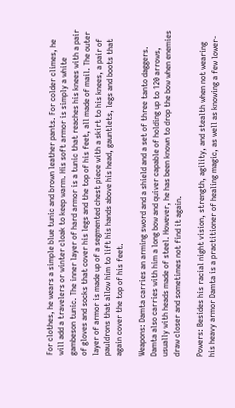For clothes, he wears a simple blue tunic and brown leather pants. For colder climes, he will add a travelers or winter cloak to keep warm. His soft armor is simply a white gambeson tunic. The inner layer of hard armor is a tunic that reaches his knees with a pair of gloves and socks that cover his legs and the top of his feet, all made of mail. The outer layer of armor is made up of a segmented chest piece with a skirt to his knees, a pair of pauldrons that allow him to lift his hands above his head, gauntlets, legs and boots that again cover the top of his feet.

Weapons: Damta carries an arming sword and a shield and a set of three tanto daggers. Damta also carries with him a long bow and quiver capable of holding up to 120 arrows, usually with heads made of steel. However, he has been known to drop the bow when enemies draw closer and sometimes not find it again.

Powers: Besides his racial night vision, strength, agility, and stealth when not wearing his heavy armor Damta is a practitioner of healing magic, as well as knowing a few lower-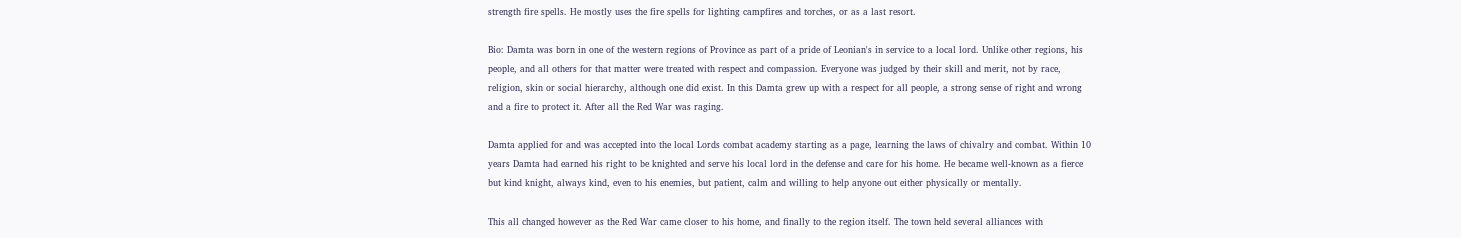strength fire spells. He mostly uses the fire spells for lighting campfires and torches, or as a last resort.

Bio: Damta was born in one of the western regions of Province as part of a pride of Leonian's in service to a local lord. Unlike other regions, his people, and all others for that matter were treated with respect and compassion. Everyone was judged by their skill and merit, not by race, religion, skin or social hierarchy, although one did exist. In this Damta grew up with a respect for all people, a strong sense of right and wrong and a fire to protect it. After all the Red War was raging.

Damta applied for and was accepted into the local Lords combat academy starting as a page, learning the laws of chivalry and combat. Within 10 years Damta had earned his right to be knighted and serve his local lord in the defense and care for his home. He became well-known as a fierce but kind knight, always kind, even to his enemies, but patient, calm and willing to help anyone out either physically or mentally.

This all changed however as the Red War came closer to his home, and finally to the region itself. The town held several alliances with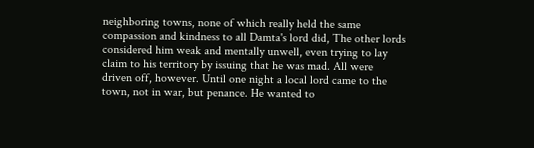neighboring towns, none of which really held the same compassion and kindness to all Damta's lord did, The other lords considered him weak and mentally unwell, even trying to lay claim to his territory by issuing that he was mad. All were driven off, however. Until one night a local lord came to the town, not in war, but penance. He wanted to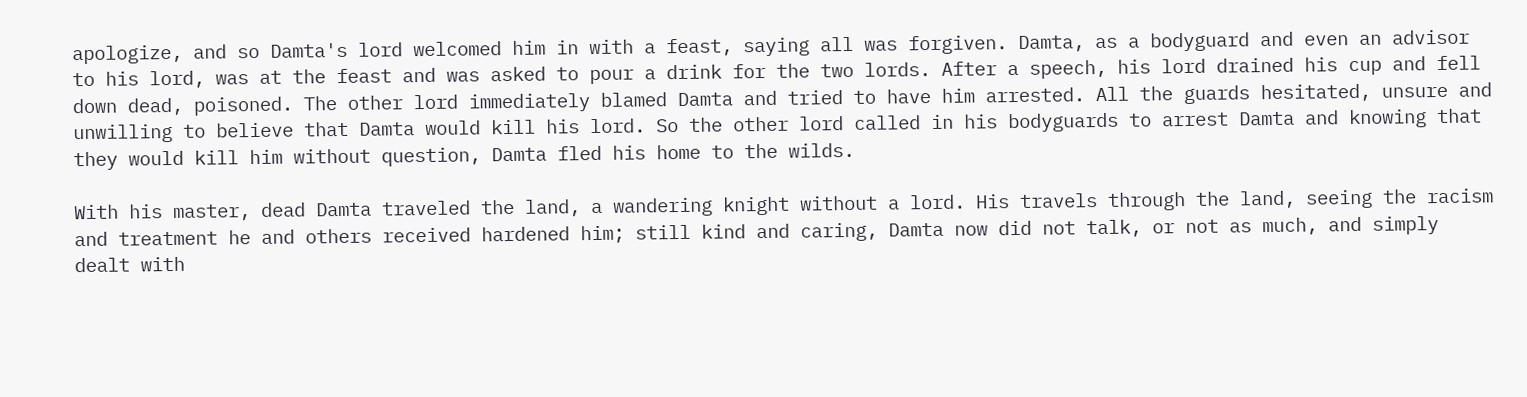apologize, and so Damta's lord welcomed him in with a feast, saying all was forgiven. Damta, as a bodyguard and even an advisor to his lord, was at the feast and was asked to pour a drink for the two lords. After a speech, his lord drained his cup and fell down dead, poisoned. The other lord immediately blamed Damta and tried to have him arrested. All the guards hesitated, unsure and unwilling to believe that Damta would kill his lord. So the other lord called in his bodyguards to arrest Damta and knowing that they would kill him without question, Damta fled his home to the wilds.

With his master, dead Damta traveled the land, a wandering knight without a lord. His travels through the land, seeing the racism and treatment he and others received hardened him; still kind and caring, Damta now did not talk, or not as much, and simply dealt with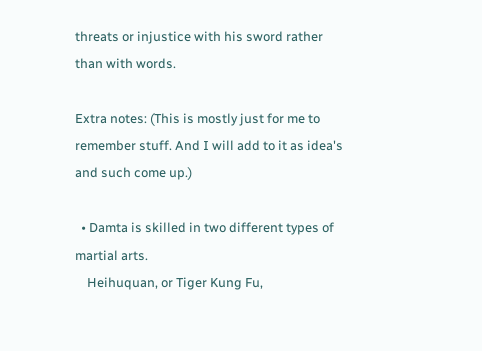threats or injustice with his sword rather than with words.

Extra notes: (This is mostly just for me to remember stuff. And I will add to it as idea's and such come up.)

  • Damta is skilled in two different types of martial arts.
    Heihuquan, or Tiger Kung Fu,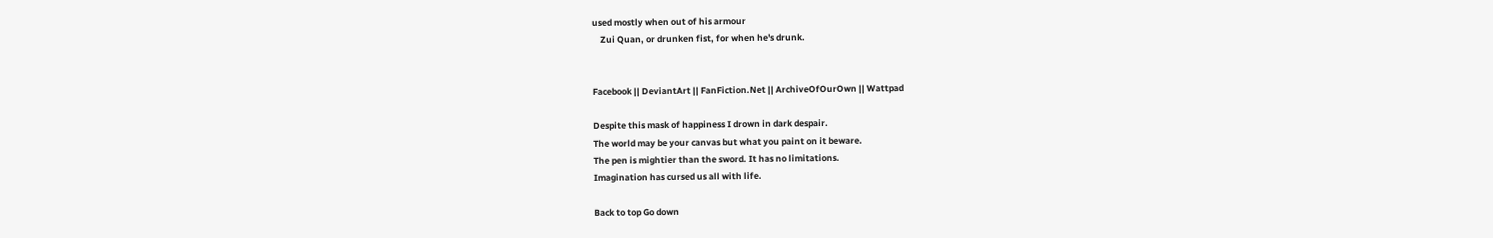used mostly when out of his armour
    Zui Quan, or drunken fist, for when he's drunk.


Facebook || DeviantArt || FanFiction.Net || ArchiveOfOurOwn || Wattpad

Despite this mask of happiness I drown in dark despair.
The world may be your canvas but what you paint on it beware.
The pen is mightier than the sword. It has no limitations.
Imagination has cursed us all with life.

Back to top Go down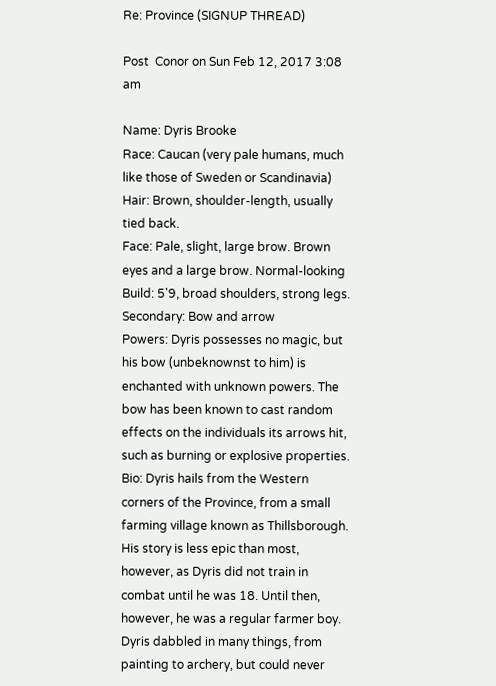Re: Province (SIGNUP THREAD)

Post  Conor on Sun Feb 12, 2017 3:08 am

Name: Dyris Brooke
Race: Caucan (very pale humans, much like those of Sweden or Scandinavia)
Hair: Brown, shoulder-length, usually tied back.
Face: Pale, slight, large brow. Brown eyes and a large brow. Normal-looking
Build: 5'9, broad shoulders, strong legs.
Secondary: Bow and arrow
Powers: Dyris possesses no magic, but his bow (unbeknownst to him) is enchanted with unknown powers. The bow has been known to cast random effects on the individuals its arrows hit, such as burning or explosive properties.
Bio: Dyris hails from the Western corners of the Province, from a small farming village known as Thillsborough. His story is less epic than most, however, as Dyris did not train in combat until he was 18. Until then, however, he was a regular farmer boy.
Dyris dabbled in many things, from painting to archery, but could never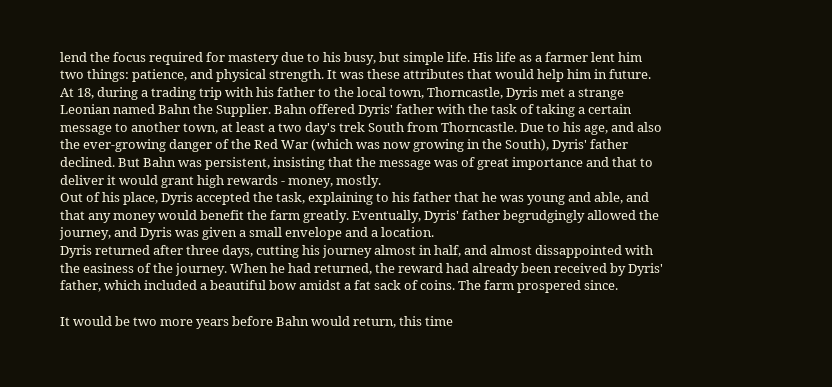lend the focus required for mastery due to his busy, but simple life. His life as a farmer lent him two things: patience, and physical strength. It was these attributes that would help him in future.
At 18, during a trading trip with his father to the local town, Thorncastle, Dyris met a strange Leonian named Bahn the Supplier. Bahn offered Dyris' father with the task of taking a certain message to another town, at least a two day's trek South from Thorncastle. Due to his age, and also the ever-growing danger of the Red War (which was now growing in the South), Dyris' father declined. But Bahn was persistent, insisting that the message was of great importance and that to deliver it would grant high rewards - money, mostly.
Out of his place, Dyris accepted the task, explaining to his father that he was young and able, and that any money would benefit the farm greatly. Eventually, Dyris' father begrudgingly allowed the journey, and Dyris was given a small envelope and a location.
Dyris returned after three days, cutting his journey almost in half, and almost dissappointed with the easiness of the journey. When he had returned, the reward had already been received by Dyris' father, which included a beautiful bow amidst a fat sack of coins. The farm prospered since.

It would be two more years before Bahn would return, this time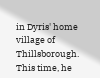in Dyris' home village of Thillsborough. This time, he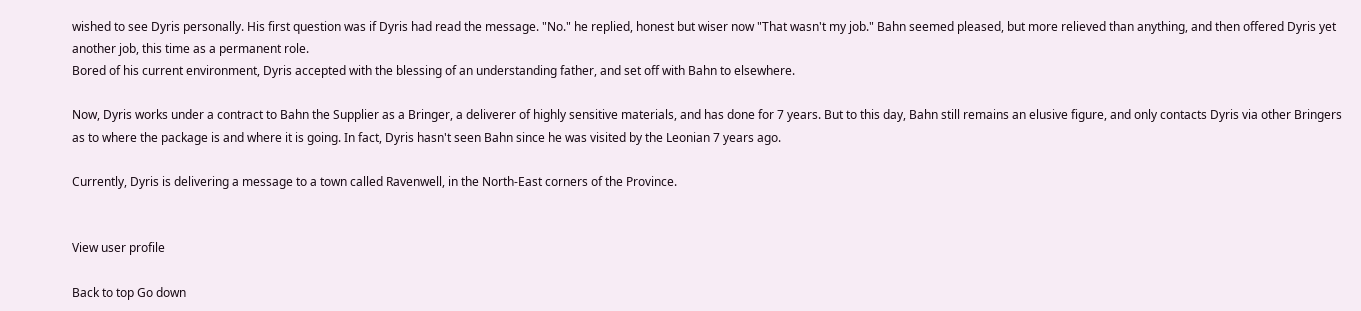wished to see Dyris personally. His first question was if Dyris had read the message. "No." he replied, honest but wiser now "That wasn't my job." Bahn seemed pleased, but more relieved than anything, and then offered Dyris yet another job, this time as a permanent role.
Bored of his current environment, Dyris accepted with the blessing of an understanding father, and set off with Bahn to elsewhere.

Now, Dyris works under a contract to Bahn the Supplier as a Bringer, a deliverer of highly sensitive materials, and has done for 7 years. But to this day, Bahn still remains an elusive figure, and only contacts Dyris via other Bringers as to where the package is and where it is going. In fact, Dyris hasn't seen Bahn since he was visited by the Leonian 7 years ago.

Currently, Dyris is delivering a message to a town called Ravenwell, in the North-East corners of the Province.


View user profile

Back to top Go down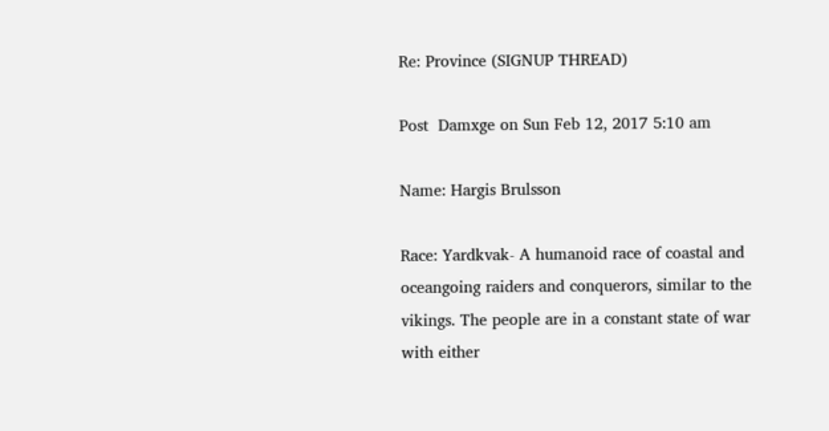Re: Province (SIGNUP THREAD)

Post  Damxge on Sun Feb 12, 2017 5:10 am

Name: Hargis Brulsson

Race: Yardkvak- A humanoid race of coastal and oceangoing raiders and conquerors, similar to the vikings. The people are in a constant state of war with either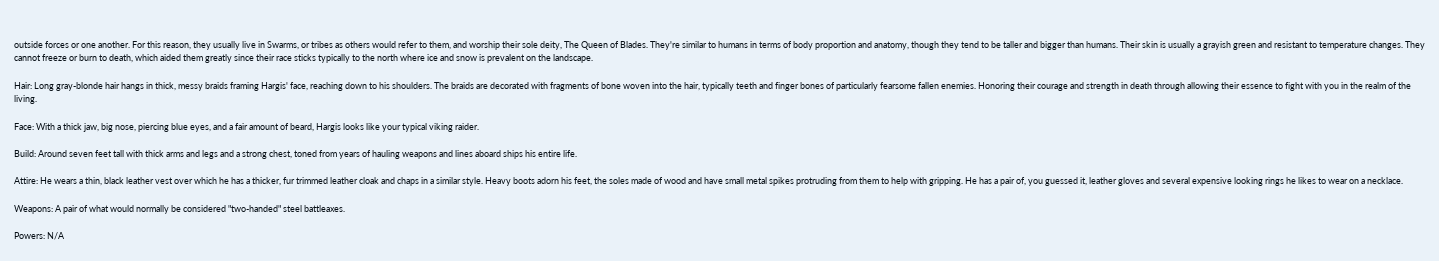outside forces or one another. For this reason, they usually live in Swarms, or tribes as others would refer to them, and worship their sole deity, The Queen of Blades. They're similar to humans in terms of body proportion and anatomy, though they tend to be taller and bigger than humans. Their skin is usually a grayish green and resistant to temperature changes. They cannot freeze or burn to death, which aided them greatly since their race sticks typically to the north where ice and snow is prevalent on the landscape.

Hair: Long gray-blonde hair hangs in thick, messy braids framing Hargis' face, reaching down to his shoulders. The braids are decorated with fragments of bone woven into the hair, typically teeth and finger bones of particularly fearsome fallen enemies. Honoring their courage and strength in death through allowing their essence to fight with you in the realm of the living.

Face: With a thick jaw, big nose, piercing blue eyes, and a fair amount of beard, Hargis looks like your typical viking raider.

Build: Around seven feet tall with thick arms and legs and a strong chest, toned from years of hauling weapons and lines aboard ships his entire life.

Attire: He wears a thin, black leather vest over which he has a thicker, fur trimmed leather cloak and chaps in a similar style. Heavy boots adorn his feet, the soles made of wood and have small metal spikes protruding from them to help with gripping. He has a pair of, you guessed it, leather gloves and several expensive looking rings he likes to wear on a necklace.

Weapons: A pair of what would normally be considered "two-handed" steel battleaxes.

Powers: N/A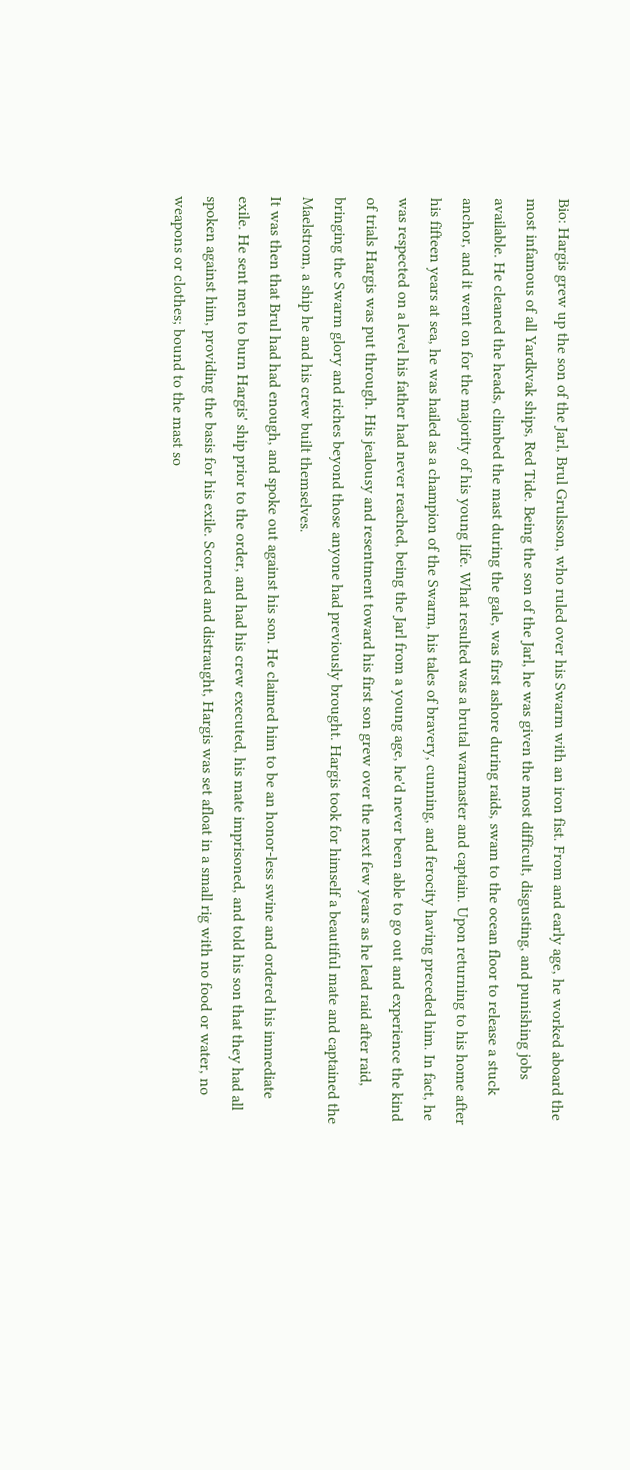Bio: Hargis grew up the son of the Jarl, Brul Grulsson, who ruled over his Swarm with an iron fist. From and early age, he worked aboard the most infamous of all Yardkvak ships, Red Tide. Being the son of the Jarl, he was given the most difficult, disgusting, and punishing jobs available. He cleaned the heads, climbed the mast during the gale, was first ashore during raids, swam to the ocean floor to release a stuck anchor, and it went on for the majority of his young life. What resulted was a brutal warmaster and captain. Upon returning to his home after his fifteen years at sea, he was hailed as a champion of the Swarm, his tales of bravery, cunning, and ferocity having preceded him. In fact, he was respected on a level his father had never reached, being the Jarl from a young age, he'd never been able to go out and experience the kind of trials Hargis was put through. His jealousy and resentment toward his first son grew over the next few years as he lead raid after raid, bringing the Swarm glory and riches beyond those anyone had previously brought. Hargis took for himself a beautiful mate and captained the Maelstrom, a ship he and his crew built themselves.
It was then that Brul had had enough, and spoke out against his son. He claimed him to be an honor-less swine and ordered his immediate exile. He sent men to burn Hargis' ship prior to the order, and had his crew executed, his mate imprisoned, and told his son that they had all spoken against him, providing the basis for his exile. Scorned and distraught, Hargis was set afloat in a small rig with no food or water, no weapons or clothes; bound to the mast so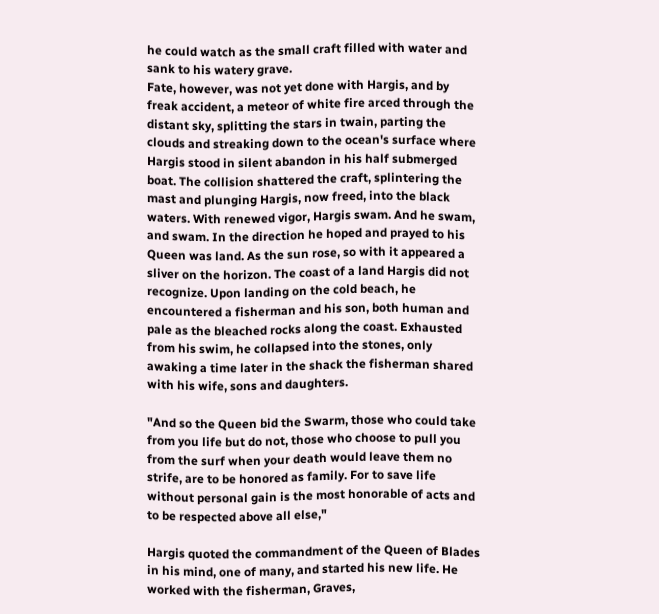he could watch as the small craft filled with water and sank to his watery grave.
Fate, however, was not yet done with Hargis, and by freak accident, a meteor of white fire arced through the distant sky, splitting the stars in twain, parting the clouds and streaking down to the ocean's surface where Hargis stood in silent abandon in his half submerged boat. The collision shattered the craft, splintering the mast and plunging Hargis, now freed, into the black waters. With renewed vigor, Hargis swam. And he swam, and swam. In the direction he hoped and prayed to his Queen was land. As the sun rose, so with it appeared a sliver on the horizon. The coast of a land Hargis did not recognize. Upon landing on the cold beach, he encountered a fisherman and his son, both human and pale as the bleached rocks along the coast. Exhausted from his swim, he collapsed into the stones, only awaking a time later in the shack the fisherman shared with his wife, sons and daughters.

"And so the Queen bid the Swarm, those who could take from you life but do not, those who choose to pull you from the surf when your death would leave them no strife, are to be honored as family. For to save life without personal gain is the most honorable of acts and to be respected above all else,"

Hargis quoted the commandment of the Queen of Blades in his mind, one of many, and started his new life. He worked with the fisherman, Graves,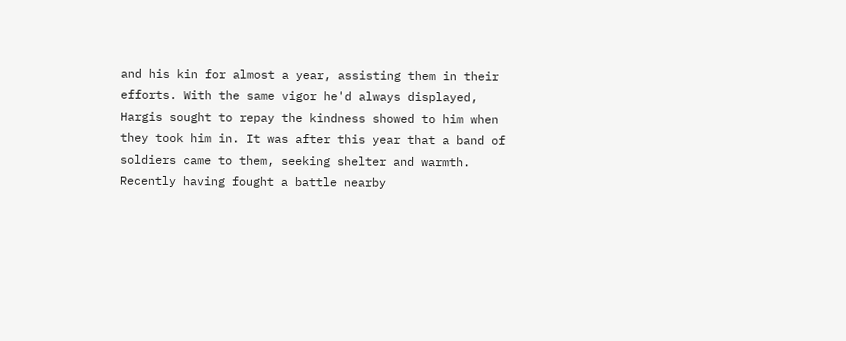and his kin for almost a year, assisting them in their efforts. With the same vigor he'd always displayed, Hargis sought to repay the kindness showed to him when they took him in. It was after this year that a band of soldiers came to them, seeking shelter and warmth. Recently having fought a battle nearby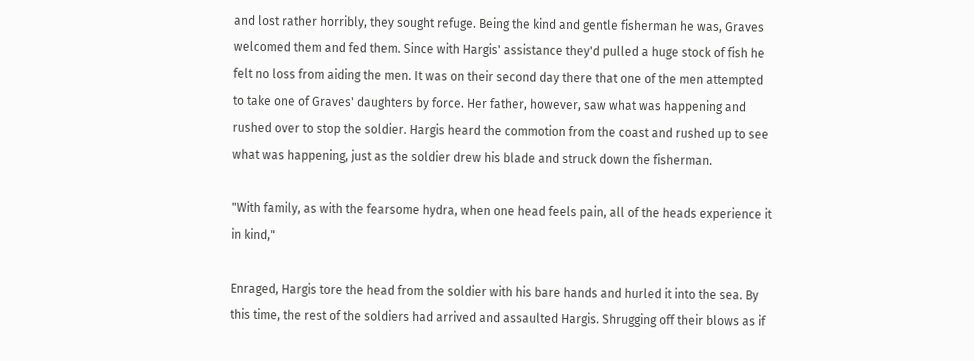and lost rather horribly, they sought refuge. Being the kind and gentle fisherman he was, Graves welcomed them and fed them. Since with Hargis' assistance they'd pulled a huge stock of fish he felt no loss from aiding the men. It was on their second day there that one of the men attempted to take one of Graves' daughters by force. Her father, however, saw what was happening and rushed over to stop the soldier. Hargis heard the commotion from the coast and rushed up to see what was happening, just as the soldier drew his blade and struck down the fisherman.

"With family, as with the fearsome hydra, when one head feels pain, all of the heads experience it in kind,"

Enraged, Hargis tore the head from the soldier with his bare hands and hurled it into the sea. By this time, the rest of the soldiers had arrived and assaulted Hargis. Shrugging off their blows as if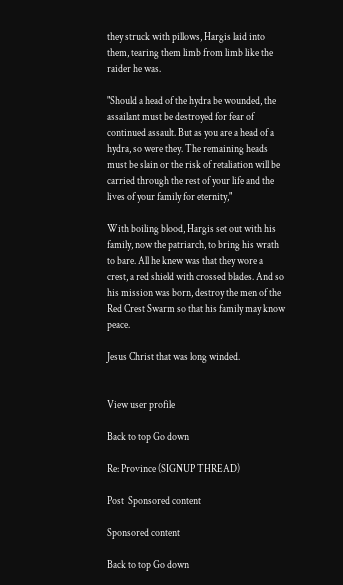they struck with pillows, Hargis laid into them, tearing them limb from limb like the raider he was.

"Should a head of the hydra be wounded, the assailant must be destroyed for fear of continued assault. But as you are a head of a hydra, so were they. The remaining heads must be slain or the risk of retaliation will be carried through the rest of your life and the lives of your family for eternity,"

With boiling blood, Hargis set out with his family, now the patriarch, to bring his wrath to bare. All he knew was that they wore a crest, a red shield with crossed blades. And so his mission was born, destroy the men of the Red Crest Swarm so that his family may know peace.

Jesus Christ that was long winded.


View user profile

Back to top Go down

Re: Province (SIGNUP THREAD)

Post  Sponsored content

Sponsored content

Back to top Go down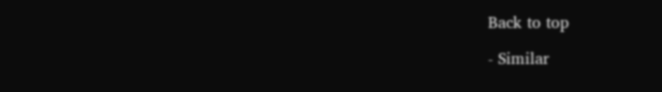Back to top

- Similar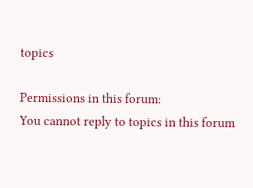topics

Permissions in this forum:
You cannot reply to topics in this forum